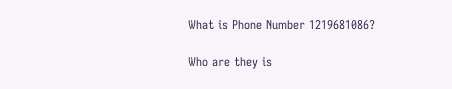What is Phone Number 1219681086?

Who are they is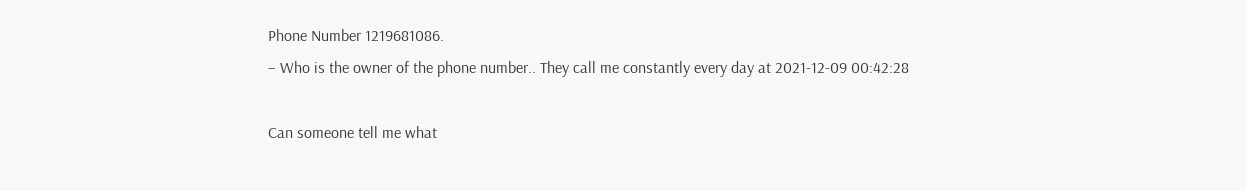Phone Number 1219681086.
– Who is the owner of the phone number.. They call me constantly every day at 2021-12-09 00:42:28

Can someone tell me what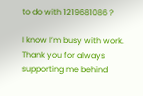to do with 1219681086 ?

I know I’m busy with work. Thank you for always supporting me behind